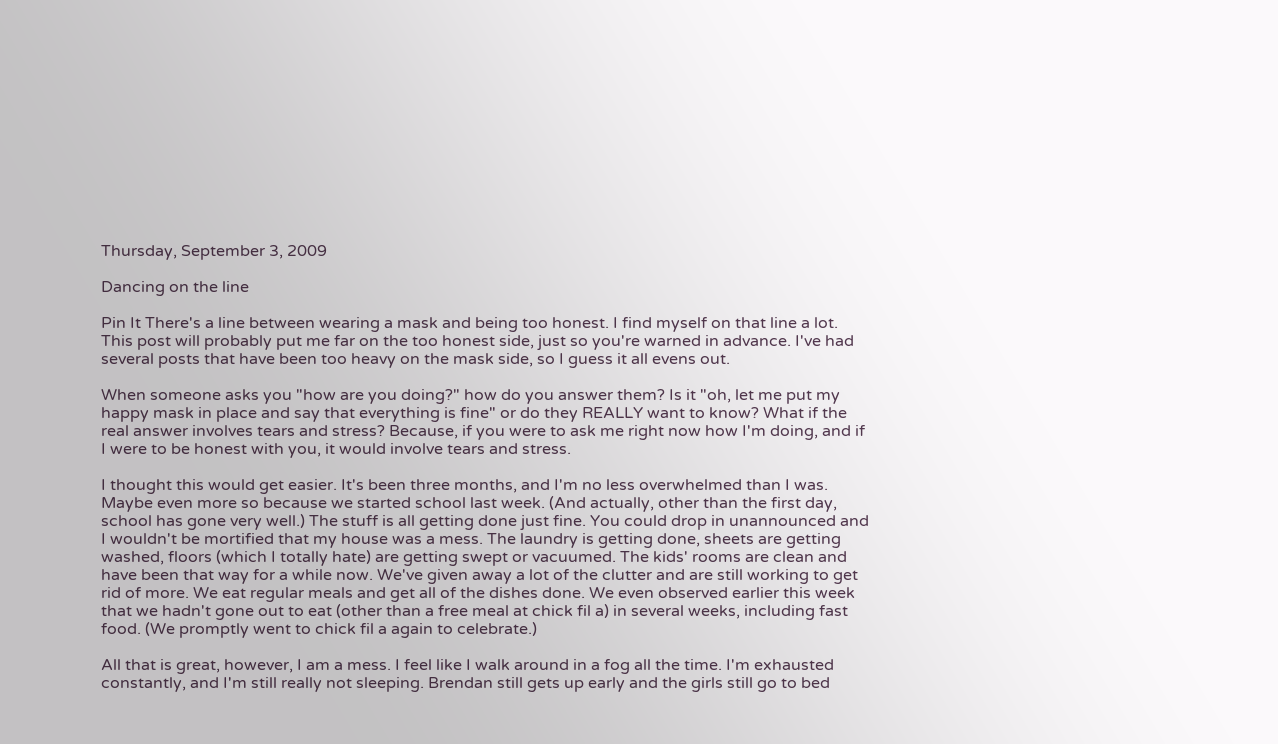Thursday, September 3, 2009

Dancing on the line

Pin It There's a line between wearing a mask and being too honest. I find myself on that line a lot. This post will probably put me far on the too honest side, just so you're warned in advance. I've had several posts that have been too heavy on the mask side, so I guess it all evens out.

When someone asks you "how are you doing?" how do you answer them? Is it "oh, let me put my happy mask in place and say that everything is fine" or do they REALLY want to know? What if the real answer involves tears and stress? Because, if you were to ask me right now how I'm doing, and if I were to be honest with you, it would involve tears and stress.

I thought this would get easier. It's been three months, and I'm no less overwhelmed than I was. Maybe even more so because we started school last week. (And actually, other than the first day, school has gone very well.) The stuff is all getting done just fine. You could drop in unannounced and I wouldn't be mortified that my house was a mess. The laundry is getting done, sheets are getting washed, floors (which I totally hate) are getting swept or vacuumed. The kids' rooms are clean and have been that way for a while now. We've given away a lot of the clutter and are still working to get rid of more. We eat regular meals and get all of the dishes done. We even observed earlier this week that we hadn't gone out to eat (other than a free meal at chick fil a) in several weeks, including fast food. (We promptly went to chick fil a again to celebrate.)

All that is great, however, I am a mess. I feel like I walk around in a fog all the time. I'm exhausted constantly, and I'm still really not sleeping. Brendan still gets up early and the girls still go to bed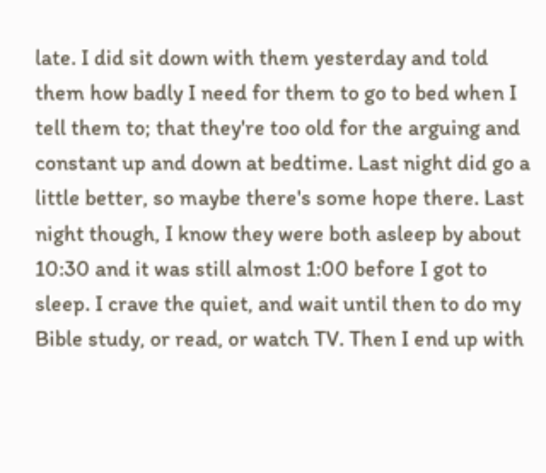late. I did sit down with them yesterday and told them how badly I need for them to go to bed when I tell them to; that they're too old for the arguing and constant up and down at bedtime. Last night did go a little better, so maybe there's some hope there. Last night though, I know they were both asleep by about 10:30 and it was still almost 1:00 before I got to sleep. I crave the quiet, and wait until then to do my Bible study, or read, or watch TV. Then I end up with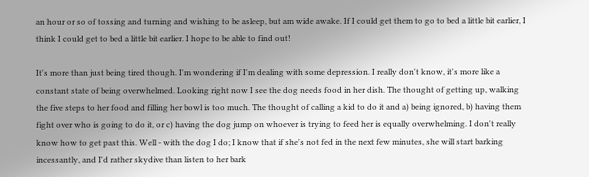an hour or so of tossing and turning and wishing to be asleep, but am wide awake. If I could get them to go to bed a little bit earlier, I think I could get to bed a little bit earlier. I hope to be able to find out!

It's more than just being tired though. I'm wondering if I'm dealing with some depression. I really don't know, it's more like a constant state of being overwhelmed. Looking right now I see the dog needs food in her dish. The thought of getting up, walking the five steps to her food and filling her bowl is too much. The thought of calling a kid to do it and a) being ignored, b) having them fight over who is going to do it, or c) having the dog jump on whoever is trying to feed her is equally overwhelming. I don't really know how to get past this. Well - with the dog I do; I know that if she's not fed in the next few minutes, she will start barking incessantly, and I'd rather skydive than listen to her bark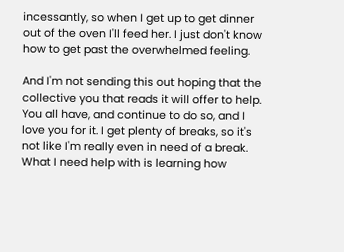incessantly, so when I get up to get dinner out of the oven I'll feed her. I just don't know how to get past the overwhelmed feeling.

And I'm not sending this out hoping that the collective you that reads it will offer to help. You all have, and continue to do so, and I love you for it. I get plenty of breaks, so it's not like I'm really even in need of a break. What I need help with is learning how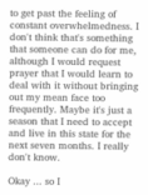to get past the feeling of constant overwhelmedness. I don't think that's something that someone can do for me, although I would request prayer that I would learn to deal with it without bringing out my mean face too frequently. Maybe it's just a season that I need to accept and live in this state for the next seven months. I really don't know.

Okay ... so I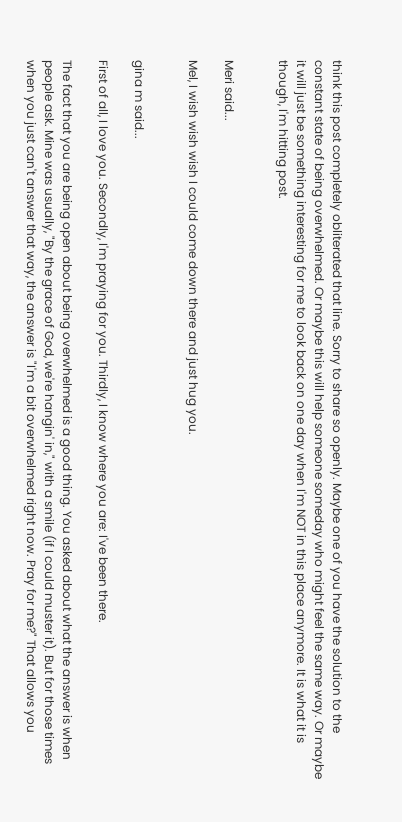think this post completely obliterated that line. Sorry to share so openly. Maybe one of you have the solution to the constant state of being overwhelmed. Or maybe this will help someone someday who might feel the same way. Or maybe it will just be something interesting for me to look back on one day when I'm NOT in this place anymore. It is what it is though, I'm hitting post.


Meri said...

Mel, I wish wish wish I could come down there and just hug you.


gina m said...

First of all, I love you. Secondly, I'm praying for you. Thirdly, I know where you are: I've been there.

The fact that you are being open about being overwhelmed is a good thing. You asked about what the answer is when people ask. Mine was usually, "By the grace of God, we're hangin' in," with a smile (if I could muster it). But for those times when you just can't answer that way, the answer is "I'm a bit overwhelmed right now. Pray for me?" That allows you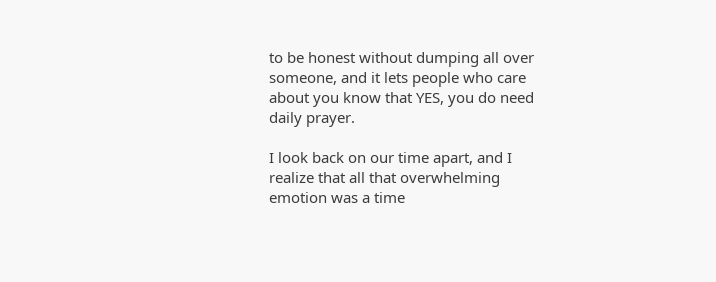to be honest without dumping all over someone, and it lets people who care about you know that YES, you do need daily prayer.

I look back on our time apart, and I realize that all that overwhelming emotion was a time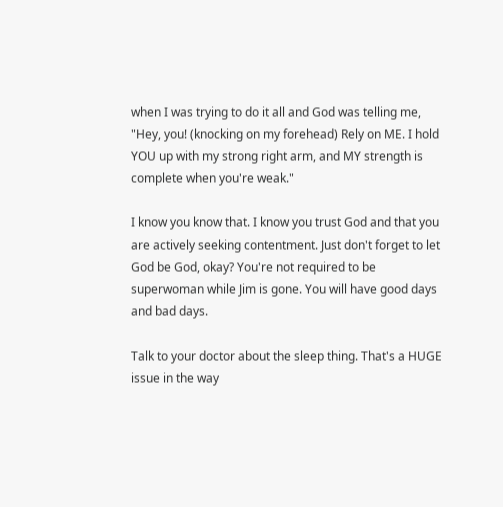when I was trying to do it all and God was telling me, "Hey, you! (knocking on my forehead) Rely on ME. I hold YOU up with my strong right arm, and MY strength is complete when you're weak."

I know you know that. I know you trust God and that you are actively seeking contentment. Just don't forget to let God be God, okay? You're not required to be superwoman while Jim is gone. You will have good days and bad days.

Talk to your doctor about the sleep thing. That's a HUGE issue in the way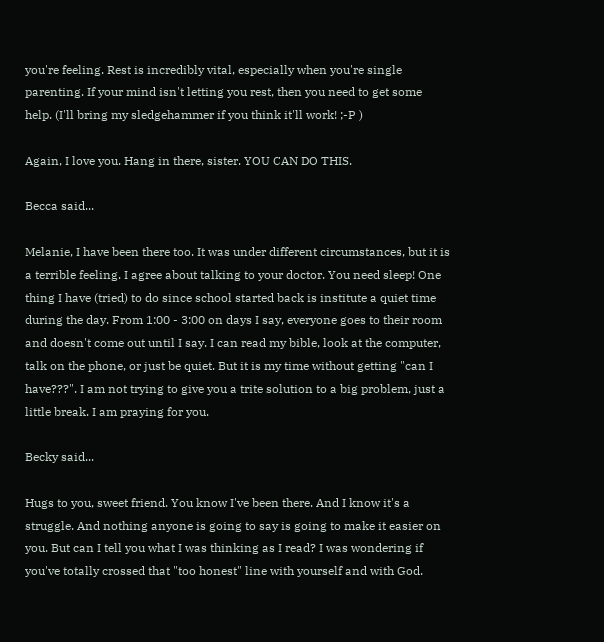you're feeling. Rest is incredibly vital, especially when you're single parenting. If your mind isn't letting you rest, then you need to get some help. (I'll bring my sledgehammer if you think it'll work! ;-P )

Again, I love you. Hang in there, sister. YOU CAN DO THIS.

Becca said...

Melanie, I have been there too. It was under different circumstances, but it is a terrible feeling. I agree about talking to your doctor. You need sleep! One thing I have (tried) to do since school started back is institute a quiet time during the day. From 1:00 - 3:00 on days I say, everyone goes to their room and doesn't come out until I say. I can read my bible, look at the computer, talk on the phone, or just be quiet. But it is my time without getting "can I have???". I am not trying to give you a trite solution to a big problem, just a little break. I am praying for you.

Becky said...

Hugs to you, sweet friend. You know I've been there. And I know it's a struggle. And nothing anyone is going to say is going to make it easier on you. But can I tell you what I was thinking as I read? I was wondering if you've totally crossed that "too honest" line with yourself and with God.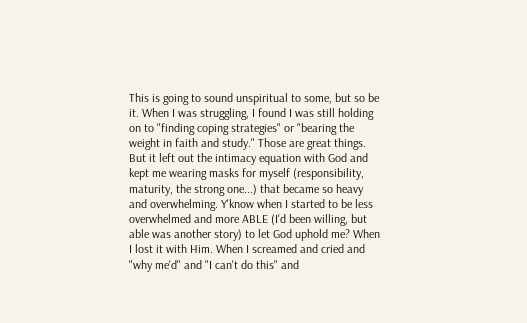This is going to sound unspiritual to some, but so be it. When I was struggling, I found I was still holding on to "finding coping strategies" or "bearing the weight in faith and study." Those are great things. But it left out the intimacy equation with God and kept me wearing masks for myself (responsibility, maturity, the strong one...) that became so heavy and overwhelming. Y'know when I started to be less overwhelmed and more ABLE (I'd been willing, but able was another story) to let God uphold me? When I lost it with Him. When I screamed and cried and "why me'd" and "I can't do this" and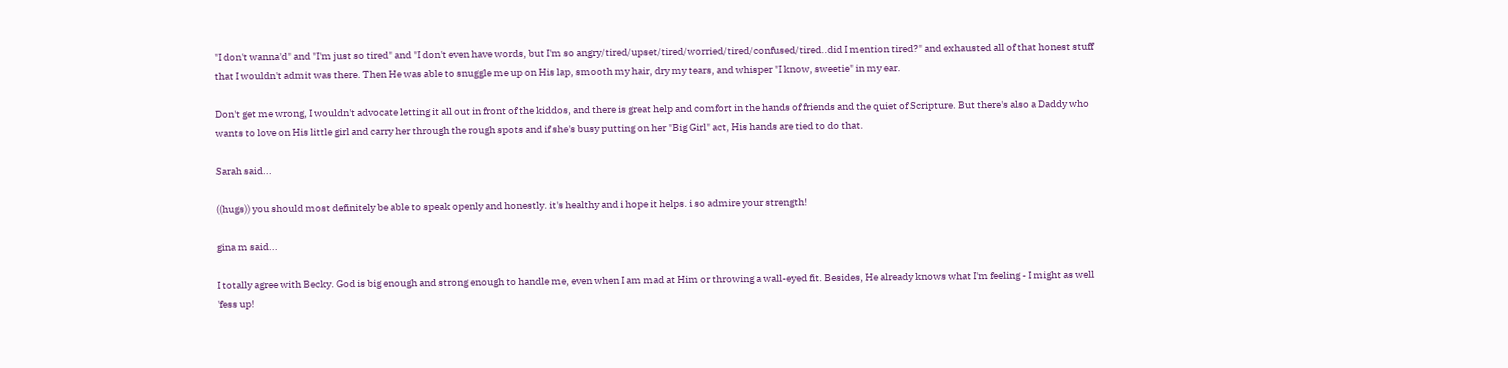"I don't wanna'd" and "I'm just so tired" and "I don't even have words, but I'm so angry/tired/upset/tired/worried/tired/confused/tired..did I mention tired?" and exhausted all of that honest stuff that I wouldn't admit was there. Then He was able to snuggle me up on His lap, smooth my hair, dry my tears, and whisper "I know, sweetie" in my ear.

Don't get me wrong, I wouldn't advocate letting it all out in front of the kiddos, and there is great help and comfort in the hands of friends and the quiet of Scripture. But there's also a Daddy who wants to love on His little girl and carry her through the rough spots and if she's busy putting on her "Big Girl" act, His hands are tied to do that.

Sarah said...

((hugs)) you should most definitely be able to speak openly and honestly. it's healthy and i hope it helps. i so admire your strength!

gina m said...

I totally agree with Becky. God is big enough and strong enough to handle me, even when I am mad at Him or throwing a wall-eyed fit. Besides, He already knows what I'm feeling - I might as well 'fess up!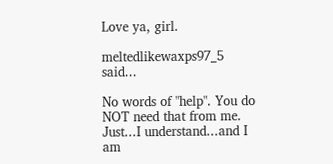Love ya, girl.

meltedlikewaxps97_5 said...

No words of "help". You do NOT need that from me. Just...I understand...and I am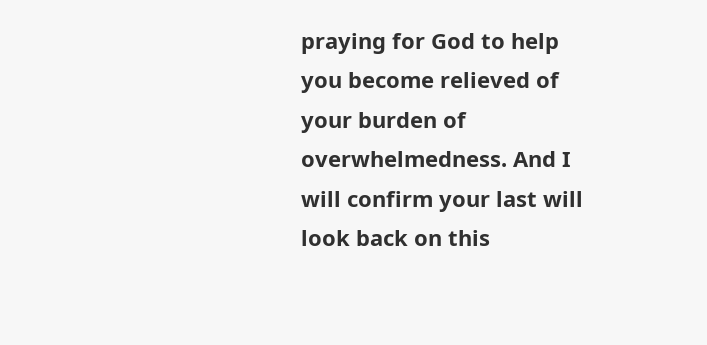praying for God to help you become relieved of your burden of overwhelmedness. And I will confirm your last will look back on this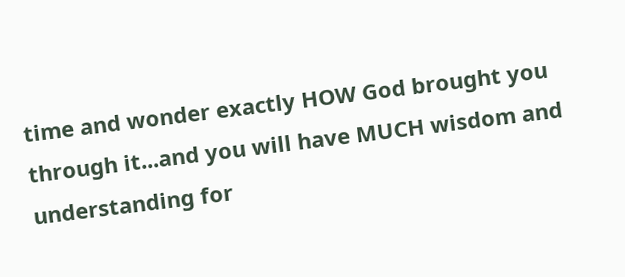time and wonder exactly HOW God brought you through it...and you will have MUCH wisdom and understanding for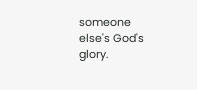someone else's God's glory.